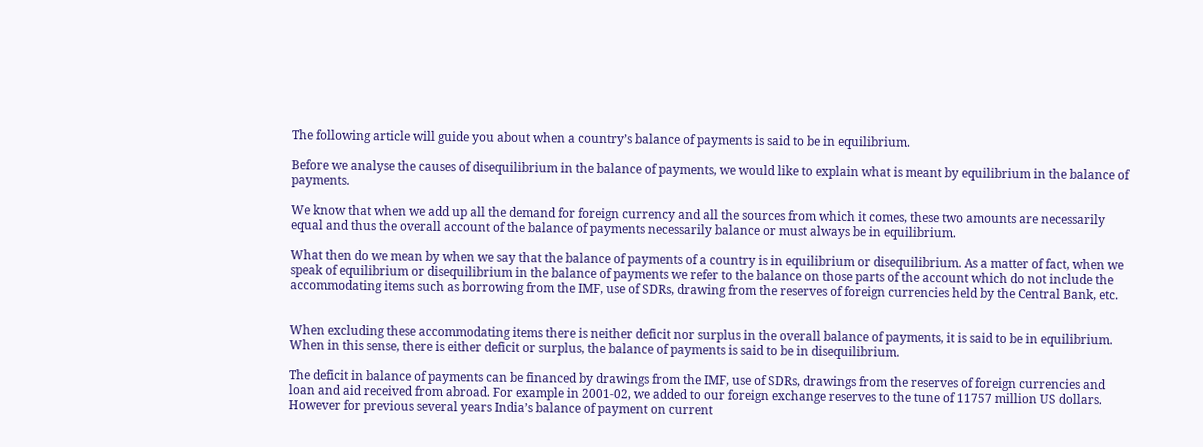The following article will guide you about when a country’s balance of payments is said to be in equilibrium.

Before we analyse the causes of disequilibrium in the balance of payments, we would like to explain what is meant by equilibrium in the balance of payments.

We know that when we add up all the demand for foreign currency and all the sources from which it comes, these two amounts are necessarily equal and thus the overall account of the balance of payments necessarily balance or must always be in equilibrium.

What then do we mean by when we say that the balance of payments of a country is in equilibrium or disequilibrium. As a matter of fact, when we speak of equilibrium or disequilibrium in the balance of payments we refer to the balance on those parts of the account which do not include the accommodating items such as borrowing from the IMF, use of SDRs, drawing from the reserves of foreign currencies held by the Central Bank, etc.


When excluding these accommodating items there is neither deficit nor surplus in the overall balance of payments, it is said to be in equilibrium. When in this sense, there is either deficit or surplus, the balance of payments is said to be in disequilibrium.

The deficit in balance of payments can be financed by drawings from the IMF, use of SDRs, drawings from the reserves of foreign currencies and loan and aid received from abroad. For example in 2001-02, we added to our foreign exchange reserves to the tune of 11757 million US dollars. However for previous several years India’s balance of payment on current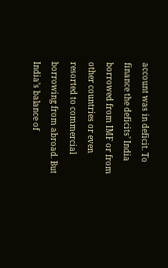account was in deficit. To finance the deficits’ India borrowed from IMF or from other countries or even resorted to commercial borrowing from abroad. But India’s balance of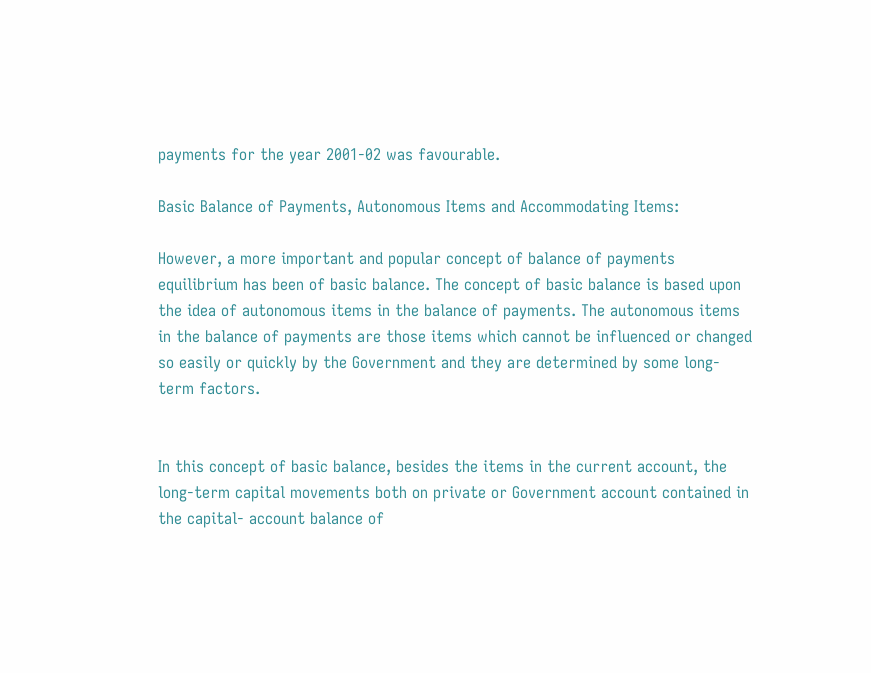payments for the year 2001-02 was favourable.

Basic Balance of Payments, Autonomous Items and Accommodating Items:

However, a more important and popular concept of balance of payments equilibrium has been of basic balance. The concept of basic balance is based upon the idea of autonomous items in the balance of payments. The autonomous items in the balance of payments are those items which cannot be influenced or changed so easily or quickly by the Government and they are determined by some long-term factors.


In this concept of basic balance, besides the items in the current account, the long-term capital movements both on private or Government account contained in the capital- account balance of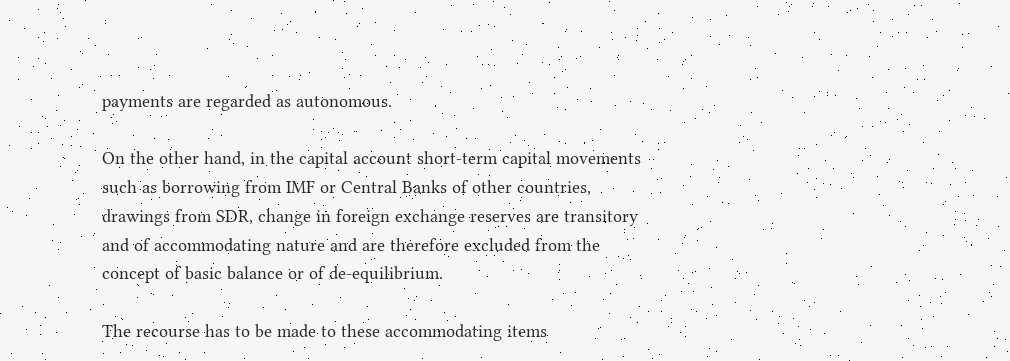payments are regarded as autonomous.

On the other hand, in the capital account short-term capital movements such as borrowing from IMF or Central Banks of other countries, drawings from SDR, change in foreign exchange reserves are transitory and of accommodating nature and are therefore excluded from the concept of basic balance or of de-equilibrium.

The recourse has to be made to these accommodating items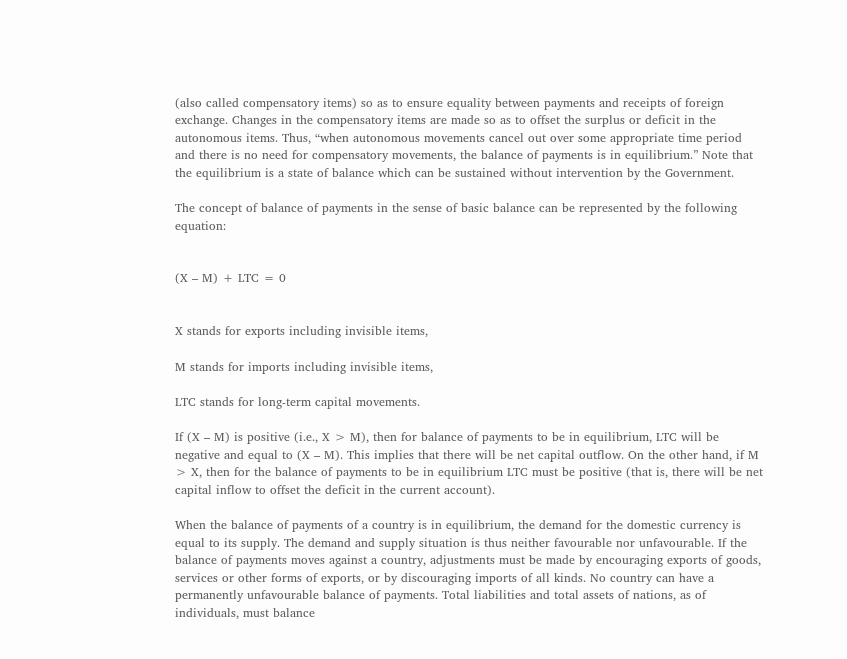(also called compensatory items) so as to ensure equality between payments and receipts of foreign exchange. Changes in the compensatory items are made so as to offset the surplus or deficit in the autonomous items. Thus, “when autonomous movements cancel out over some appropriate time period and there is no need for compensatory movements, the balance of payments is in equilibrium.” Note that the equilibrium is a state of balance which can be sustained without intervention by the Government.

The concept of balance of payments in the sense of basic balance can be represented by the following equation:


(X – M) + LTC = 0


X stands for exports including invisible items,

M stands for imports including invisible items,

LTC stands for long-term capital movements.

If (X – M) is positive (i.e., X > M), then for balance of payments to be in equilibrium, LTC will be negative and equal to (X – M). This implies that there will be net capital outflow. On the other hand, if M > X, then for the balance of payments to be in equilibrium LTC must be positive (that is, there will be net capital inflow to offset the deficit in the current account).

When the balance of payments of a country is in equilibrium, the demand for the domestic currency is equal to its supply. The demand and supply situation is thus neither favourable nor unfavourable. If the balance of payments moves against a country, adjustments must be made by encouraging exports of goods, services or other forms of exports, or by discouraging imports of all kinds. No country can have a permanently unfavourable balance of payments. Total liabilities and total assets of nations, as of individuals, must balance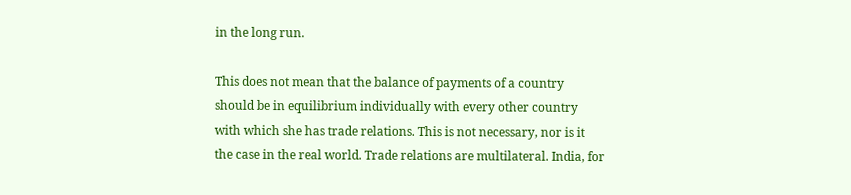in the long run.

This does not mean that the balance of payments of a country should be in equilibrium individually with every other country with which she has trade relations. This is not necessary, nor is it the case in the real world. Trade relations are multilateral. India, for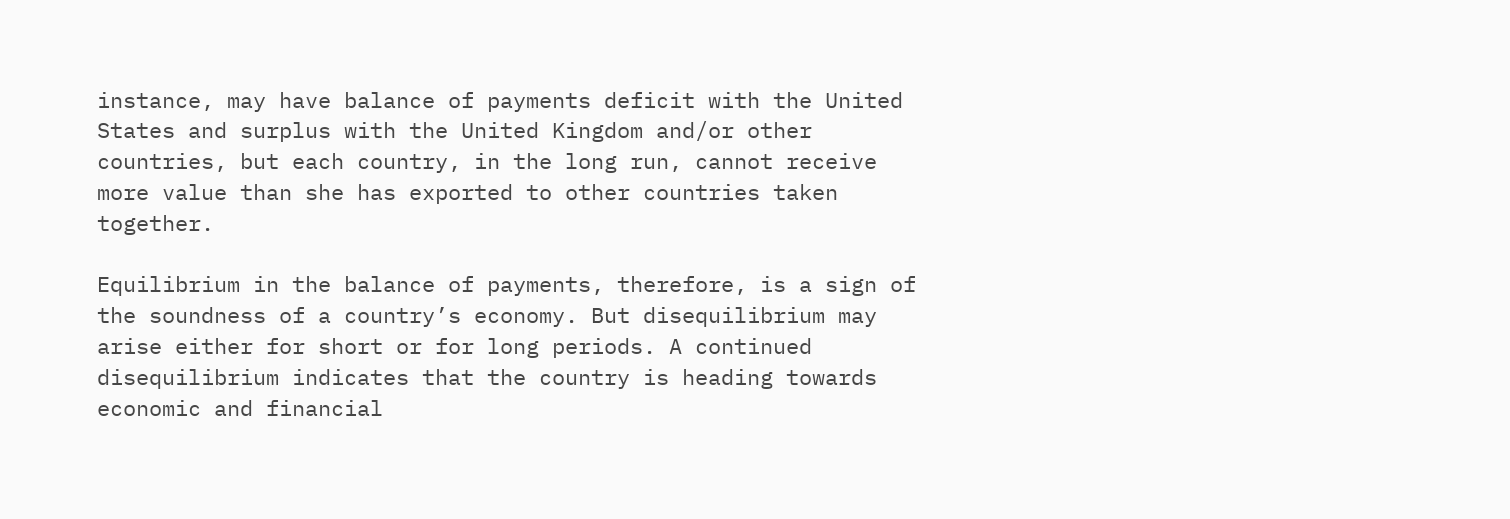instance, may have balance of payments deficit with the United States and surplus with the United Kingdom and/or other countries, but each country, in the long run, cannot receive more value than she has exported to other countries taken together.

Equilibrium in the balance of payments, therefore, is a sign of the soundness of a country’s economy. But disequilibrium may arise either for short or for long periods. A continued disequilibrium indicates that the country is heading towards economic and financial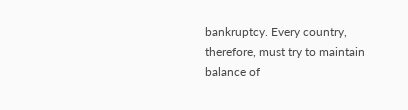bankruptcy. Every country, therefore, must try to maintain balance of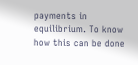payments in equilibrium. To know how this can be done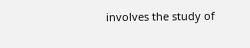involves the study of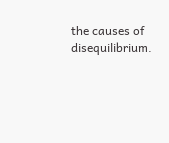the causes of disequilibrium.